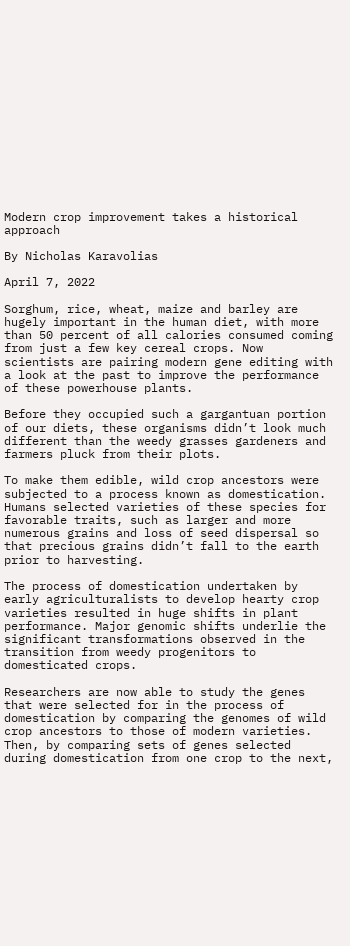Modern crop improvement takes a historical approach

By Nicholas Karavolias

April 7, 2022

Sorghum, rice, wheat, maize and barley are hugely important in the human diet, with more than 50 percent of all calories consumed coming from just a few key cereal crops. Now scientists are pairing modern gene editing with a look at the past to improve the performance of these powerhouse plants.

Before they occupied such a gargantuan portion of our diets, these organisms didn’t look much different than the weedy grasses gardeners and farmers pluck from their plots.

To make them edible, wild crop ancestors were subjected to a process known as domestication. Humans selected varieties of these species for favorable traits, such as larger and more numerous grains and loss of seed dispersal so that precious grains didn’t fall to the earth prior to harvesting.

The process of domestication undertaken by early agriculturalists to develop hearty crop varieties resulted in huge shifts in plant performance. Major genomic shifts underlie the significant transformations observed in the transition from weedy progenitors to domesticated crops.

Researchers are now able to study the genes that were selected for in the process of domestication by comparing the genomes of wild crop ancestors to those of modern varieties. Then, by comparing sets of genes selected during domestication from one crop to the next,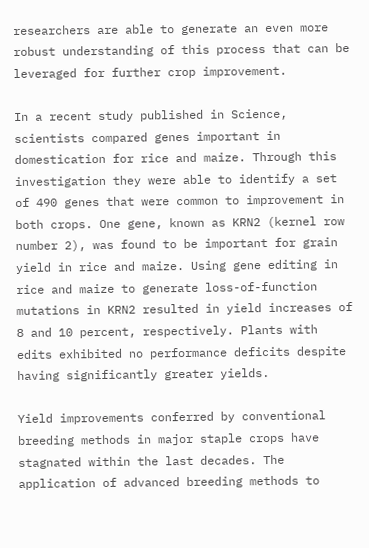researchers are able to generate an even more robust understanding of this process that can be leveraged for further crop improvement.

In a recent study published in Science, scientists compared genes important in domestication for rice and maize. Through this investigation they were able to identify a set of 490 genes that were common to improvement in both crops. One gene, known as KRN2 (kernel row number 2), was found to be important for grain yield in rice and maize. Using gene editing in rice and maize to generate loss-of-function mutations in KRN2 resulted in yield increases of 8 and 10 percent, respectively. Plants with edits exhibited no performance deficits despite having significantly greater yields.

Yield improvements conferred by conventional breeding methods in major staple crops have stagnated within the last decades. The application of advanced breeding methods to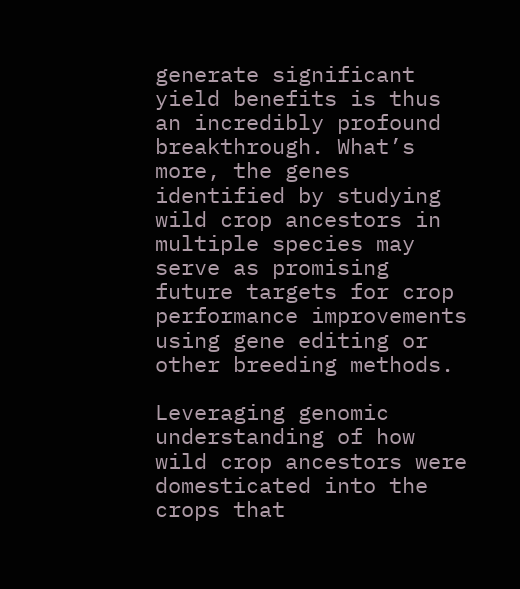generate significant yield benefits is thus an incredibly profound breakthrough. What’s more, the genes identified by studying wild crop ancestors in multiple species may serve as promising future targets for crop performance improvements using gene editing or other breeding methods.

Leveraging genomic understanding of how wild crop ancestors were domesticated into the crops that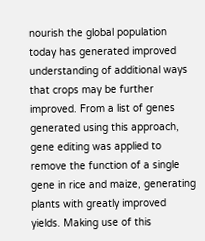nourish the global population today has generated improved understanding of additional ways that crops may be further improved. From a list of genes generated using this approach, gene editing was applied to remove the function of a single gene in rice and maize, generating plants with greatly improved yields. Making use of this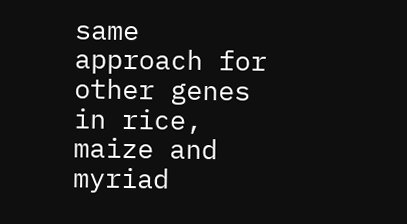same approach for other genes in rice, maize and myriad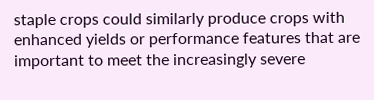staple crops could similarly produce crops with enhanced yields or performance features that are important to meet the increasingly severe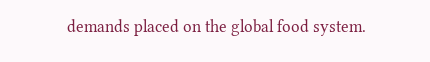demands placed on the global food system.